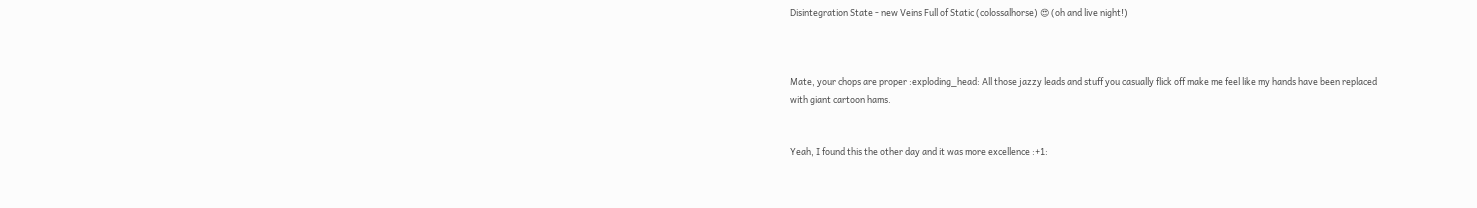Disintegration State - new Veins Full of Static (colossalhorse) 😍 (oh and live night!)



Mate, your chops are proper :exploding_head: All those jazzy leads and stuff you casually flick off make me feel like my hands have been replaced with giant cartoon hams.


Yeah, I found this the other day and it was more excellence :+1: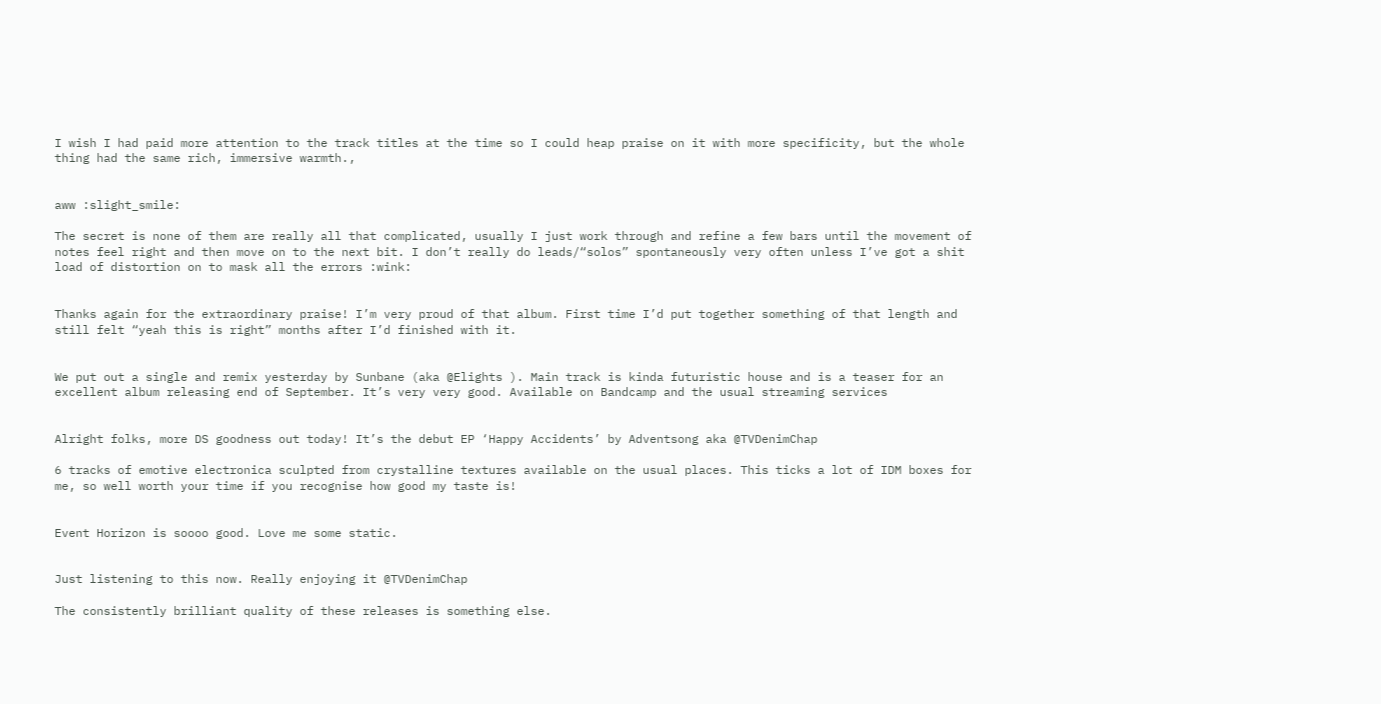I wish I had paid more attention to the track titles at the time so I could heap praise on it with more specificity, but the whole thing had the same rich, immersive warmth.,


aww :slight_smile:

The secret is none of them are really all that complicated, usually I just work through and refine a few bars until the movement of notes feel right and then move on to the next bit. I don’t really do leads/“solos” spontaneously very often unless I’ve got a shit load of distortion on to mask all the errors :wink:


Thanks again for the extraordinary praise! I’m very proud of that album. First time I’d put together something of that length and still felt “yeah this is right” months after I’d finished with it.


We put out a single and remix yesterday by Sunbane (aka @Elights ). Main track is kinda futuristic house and is a teaser for an excellent album releasing end of September. It’s very very good. Available on Bandcamp and the usual streaming services


Alright folks, more DS goodness out today! It’s the debut EP ‘Happy Accidents’ by Adventsong aka @TVDenimChap

6 tracks of emotive electronica sculpted from crystalline textures available on the usual places. This ticks a lot of IDM boxes for me, so well worth your time if you recognise how good my taste is!


Event Horizon is soooo good. Love me some static.


Just listening to this now. Really enjoying it @TVDenimChap

The consistently brilliant quality of these releases is something else.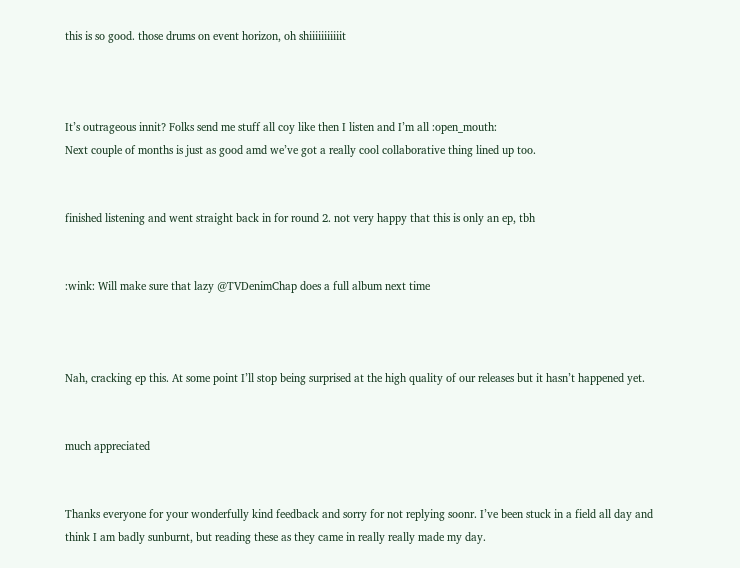this is so good. those drums on event horizon, oh shiiiiiiiiiiit



It’s outrageous innit? Folks send me stuff all coy like then I listen and I’m all :open_mouth:
Next couple of months is just as good amd we’ve got a really cool collaborative thing lined up too.


finished listening and went straight back in for round 2. not very happy that this is only an ep, tbh


:wink: Will make sure that lazy @TVDenimChap does a full album next time



Nah, cracking ep this. At some point I’ll stop being surprised at the high quality of our releases but it hasn’t happened yet.


much appreciated


Thanks everyone for your wonderfully kind feedback and sorry for not replying soonr. I’ve been stuck in a field all day and think I am badly sunburnt, but reading these as they came in really really made my day.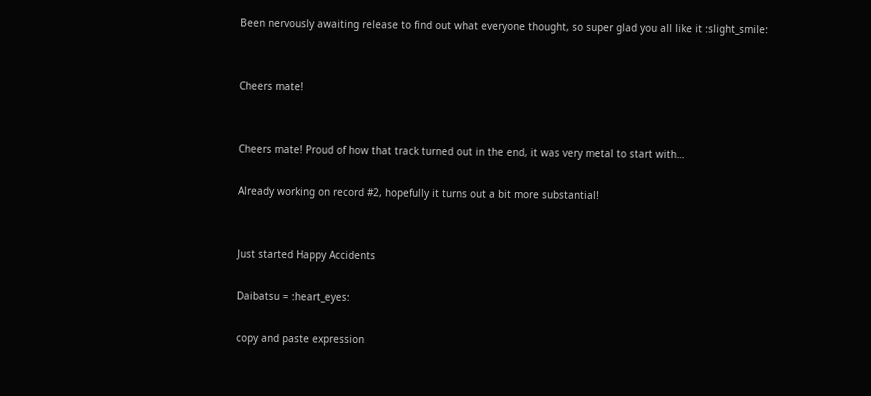Been nervously awaiting release to find out what everyone thought, so super glad you all like it :slight_smile:


Cheers mate!


Cheers mate! Proud of how that track turned out in the end, it was very metal to start with…

Already working on record #2, hopefully it turns out a bit more substantial!


Just started Happy Accidents

Daibatsu = :heart_eyes:

copy and paste expression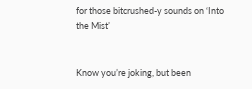for those bitcrushed-y sounds on ‘Into the Mist’


Know you’re joking, but been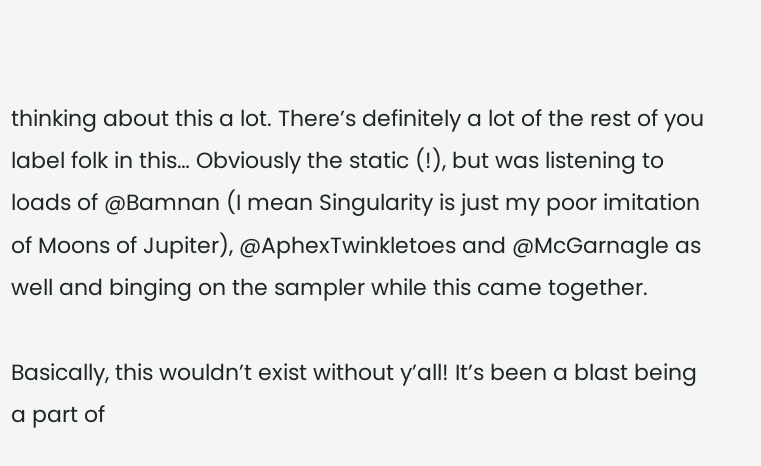thinking about this a lot. There’s definitely a lot of the rest of you label folk in this… Obviously the static (!), but was listening to loads of @Bamnan (I mean Singularity is just my poor imitation of Moons of Jupiter), @AphexTwinkletoes and @McGarnagle as well and binging on the sampler while this came together.

Basically, this wouldn’t exist without y’all! It’s been a blast being a part of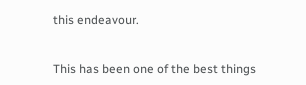this endeavour.


This has been one of the best things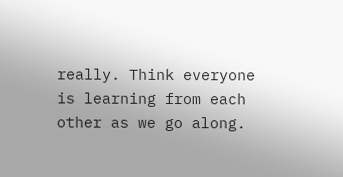really. Think everyone is learning from each other as we go along.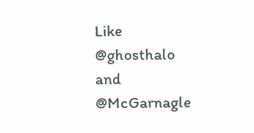Like @ghosthalo and @McGarnagle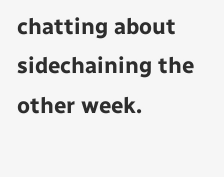chatting about sidechaining the other week.